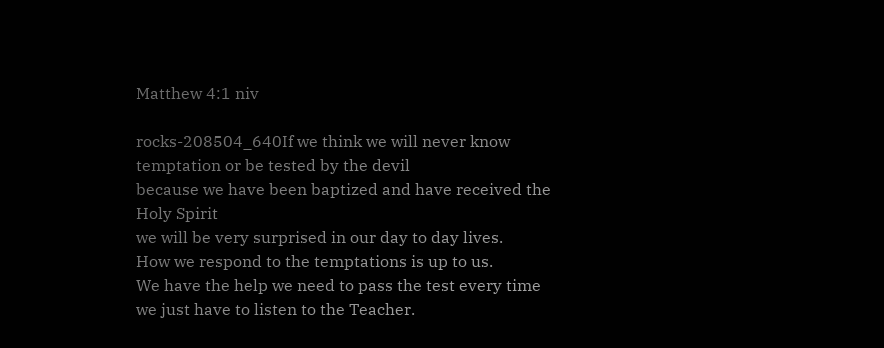Matthew 4:1 niv

rocks-208504_640If we think we will never know temptation or be tested by the devil
because we have been baptized and have received the Holy Spirit
we will be very surprised in our day to day lives.
How we respond to the temptations is up to us.
We have the help we need to pass the test every time
we just have to listen to the Teacher.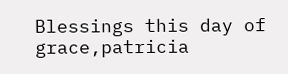Blessings this day of grace,patricia